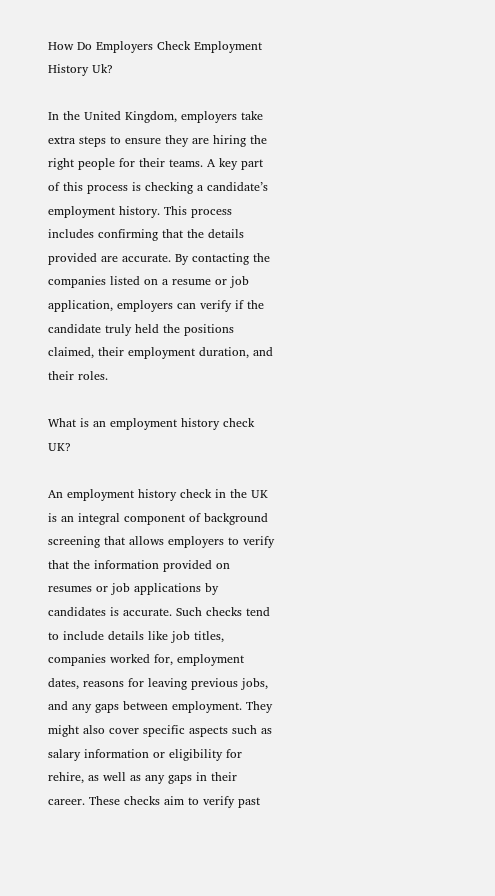How Do Employers Check Employment History Uk?

In the United Kingdom, employers take extra steps to ensure they are hiring the right people for their teams. A key part of this process is checking a candidate’s employment history. This process includes confirming that the details provided are accurate. By contacting the companies listed on a resume or job application, employers can verify if the candidate truly held the positions claimed, their employment duration, and their roles.

What is an employment history check UK?

An employment history check in the UK is an integral component of background screening that allows employers to verify that the information provided on resumes or job applications by candidates is accurate. Such checks tend to include details like job titles, companies worked for, employment dates, reasons for leaving previous jobs, and any gaps between employment. They might also cover specific aspects such as salary information or eligibility for rehire, as well as any gaps in their career. These checks aim to verify past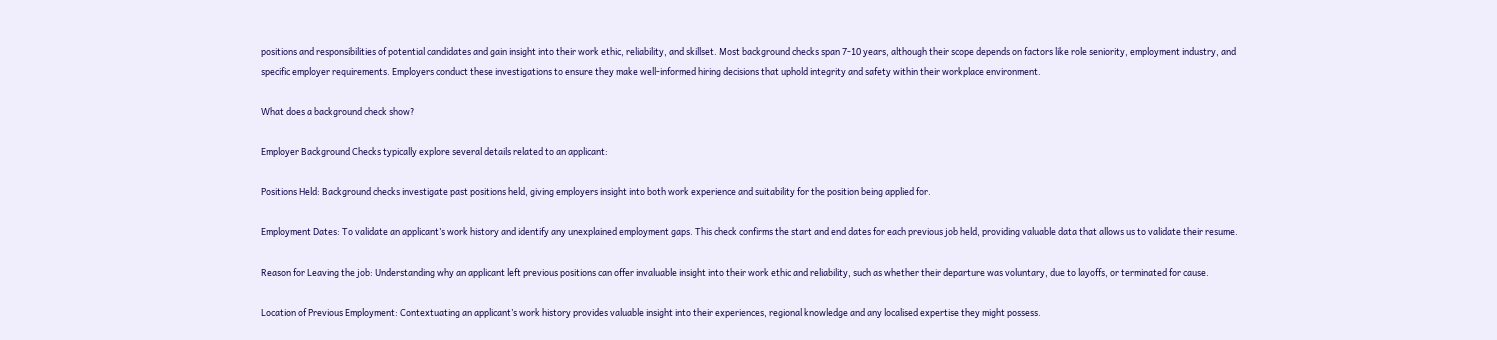positions and responsibilities of potential candidates and gain insight into their work ethic, reliability, and skillset. Most background checks span 7-10 years, although their scope depends on factors like role seniority, employment industry, and specific employer requirements. Employers conduct these investigations to ensure they make well-informed hiring decisions that uphold integrity and safety within their workplace environment.

What does a background check show?

Employer Background Checks typically explore several details related to an applicant:

Positions Held: Background checks investigate past positions held, giving employers insight into both work experience and suitability for the position being applied for.

Employment Dates: To validate an applicant’s work history and identify any unexplained employment gaps. This check confirms the start and end dates for each previous job held, providing valuable data that allows us to validate their resume.

Reason for Leaving the job: Understanding why an applicant left previous positions can offer invaluable insight into their work ethic and reliability, such as whether their departure was voluntary, due to layoffs, or terminated for cause.

Location of Previous Employment: Contextuating an applicant’s work history provides valuable insight into their experiences, regional knowledge and any localised expertise they might possess.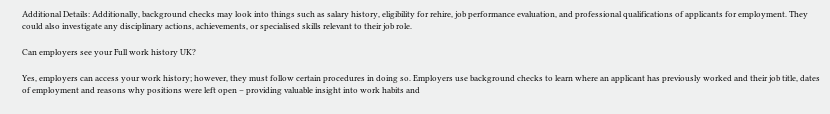Additional Details: Additionally, background checks may look into things such as salary history, eligibility for rehire, job performance evaluation, and professional qualifications of applicants for employment. They could also investigate any disciplinary actions, achievements, or specialised skills relevant to their job role.

Can employers see your Full work history UK?

Yes, employers can access your work history; however, they must follow certain procedures in doing so. Employers use background checks to learn where an applicant has previously worked and their job title, dates of employment and reasons why positions were left open – providing valuable insight into work habits and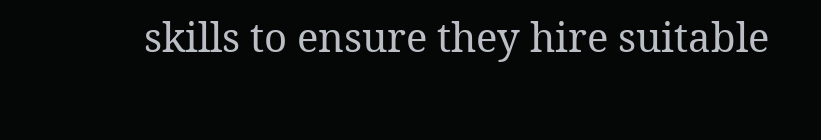skills to ensure they hire suitable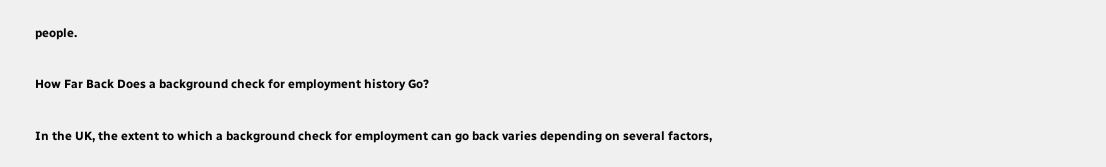people.

How Far Back Does a background check for employment history Go?

In the UK, the extent to which a background check for employment can go back varies depending on several factors,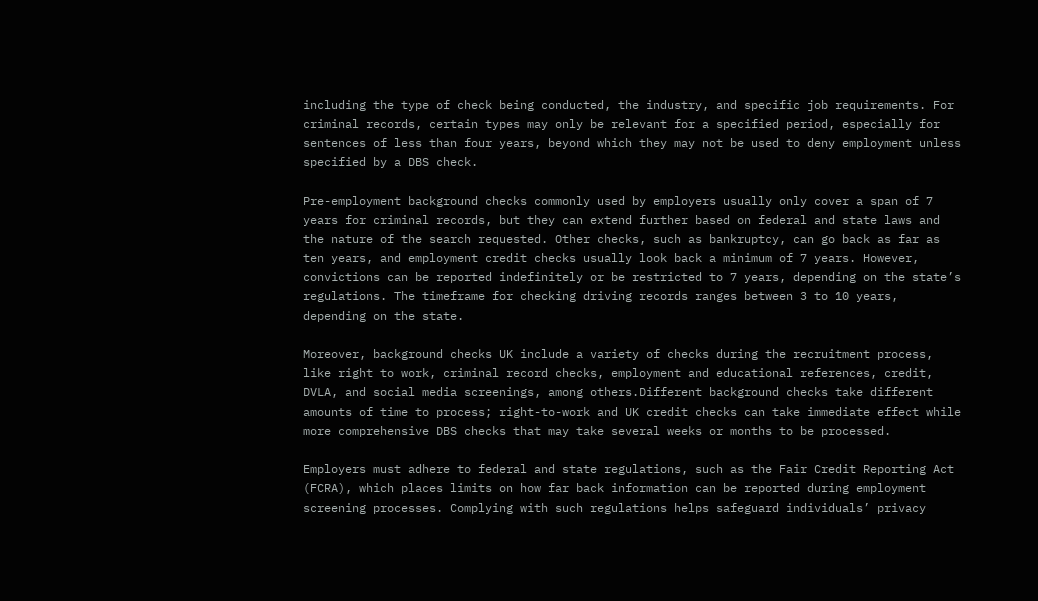including the type of check being conducted, the industry, and specific job requirements. For criminal records, certain types may only be relevant for a specified period, especially for sentences of less than four years, beyond which they may not be used to deny employment unless specified by a DBS check.

Pre-employment background checks commonly used by employers usually only cover a span of 7 years for criminal records, but they can extend further based on federal and state laws and the nature of the search requested. Other checks, such as bankruptcy, can go back as far as ten years, and employment credit checks usually look back a minimum of 7 years. However, convictions can be reported indefinitely or be restricted to 7 years, depending on the state’s regulations. The timeframe for checking driving records ranges between 3 to 10 years, depending on the state.

Moreover, background checks UK include a variety of checks during the recruitment process, like right to work, criminal record checks, employment and educational references, credit, DVLA, and social media screenings, among others.Different background checks take different amounts of time to process; right-to-work and UK credit checks can take immediate effect while more comprehensive DBS checks that may take several weeks or months to be processed.

Employers must adhere to federal and state regulations, such as the Fair Credit Reporting Act (FCRA), which places limits on how far back information can be reported during employment screening processes. Complying with such regulations helps safeguard individuals’ privacy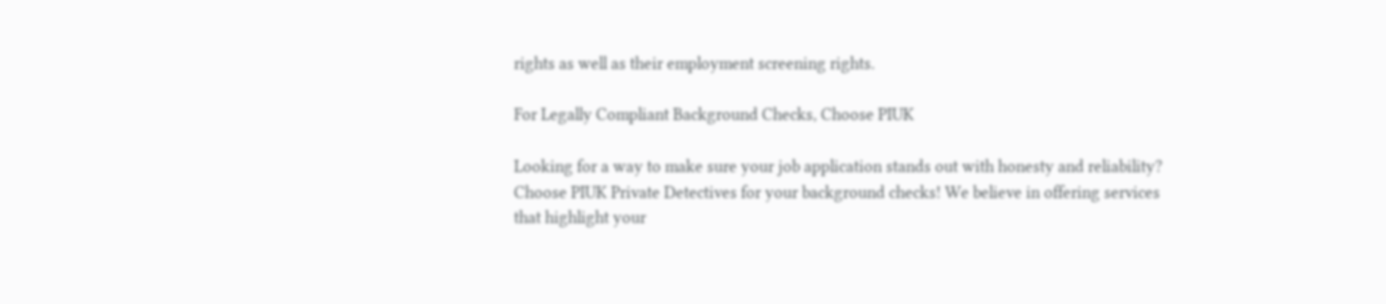rights as well as their employment screening rights.

For Legally Compliant Background Checks, Choose PIUK

Looking for a way to make sure your job application stands out with honesty and reliability? Choose PIUK Private Detectives for your background checks! We believe in offering services that highlight your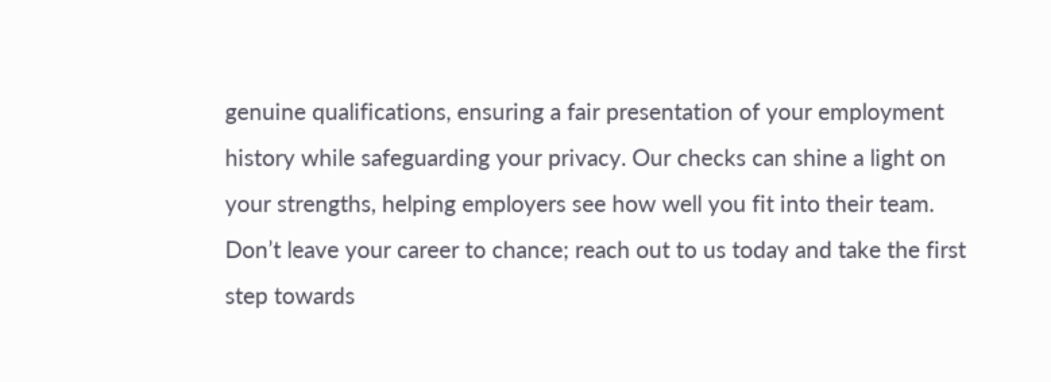genuine qualifications, ensuring a fair presentation of your employment history while safeguarding your privacy. Our checks can shine a light on your strengths, helping employers see how well you fit into their team. Don’t leave your career to chance; reach out to us today and take the first step towards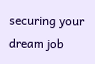securing your dream job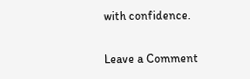with confidence.

Leave a Comment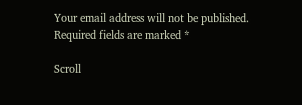Your email address will not be published. Required fields are marked *

Scroll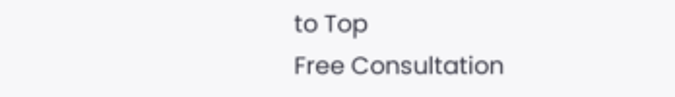to Top
Free Consultation